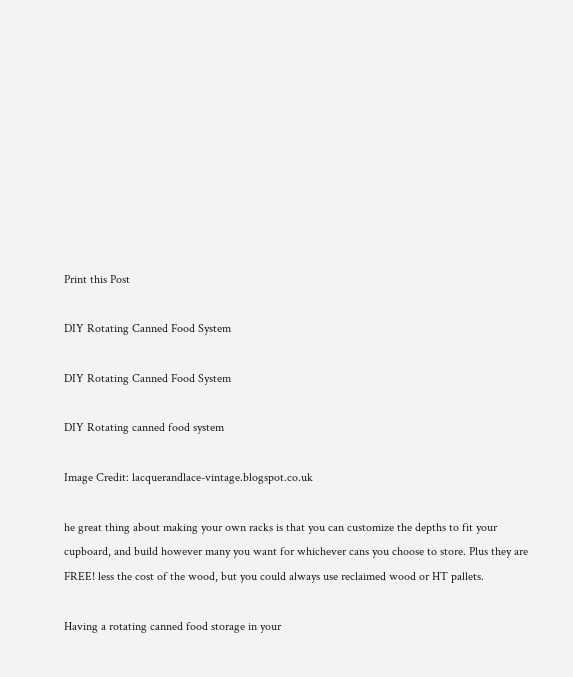Print this Post

DIY Rotating Canned Food System

DIY Rotating Canned Food System

DIY Rotating canned food system

Image Credit: lacquerandlace-vintage.blogspot.co.uk

he great thing about making your own racks is that you can customize the depths to fit your cupboard, and build however many you want for whichever cans you choose to store. Plus they are FREE! less the cost of the wood, but you could always use reclaimed wood or HT pallets.

Having a rotating canned food storage in your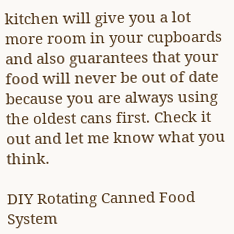kitchen will give you a lot more room in your cupboards and also guarantees that your food will never be out of date because you are always using the oldest cans first. Check it out and let me know what you think.

DIY Rotating Canned Food System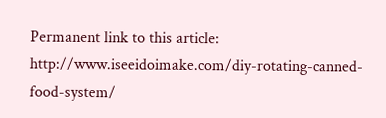Permanent link to this article: http://www.iseeidoimake.com/diy-rotating-canned-food-system/